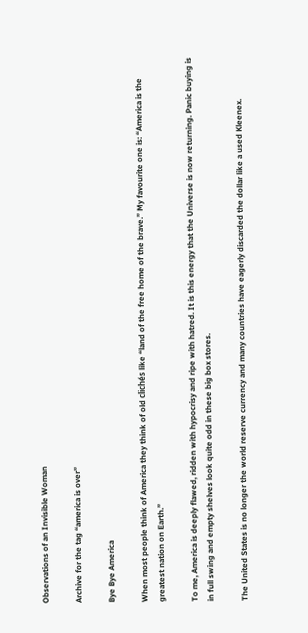Observations of an Invisible Woman

Archive for the tag “america is over”

Bye Bye America

When most people think of America they think of old clichés like “land of the free home of the brave.” My favourite one is: “America is the greatest nation on Earth.”

To me, America is deeply flawed, ridden with hypocrisy and ripe with hatred. It is this energy that the Universe is now returning. Panic buying is in full swing and empty shelves look quite odd in these big box stores.

The United States is no longer the world reserve currency and many countries have eagerly discarded the dollar like a used Kleenex.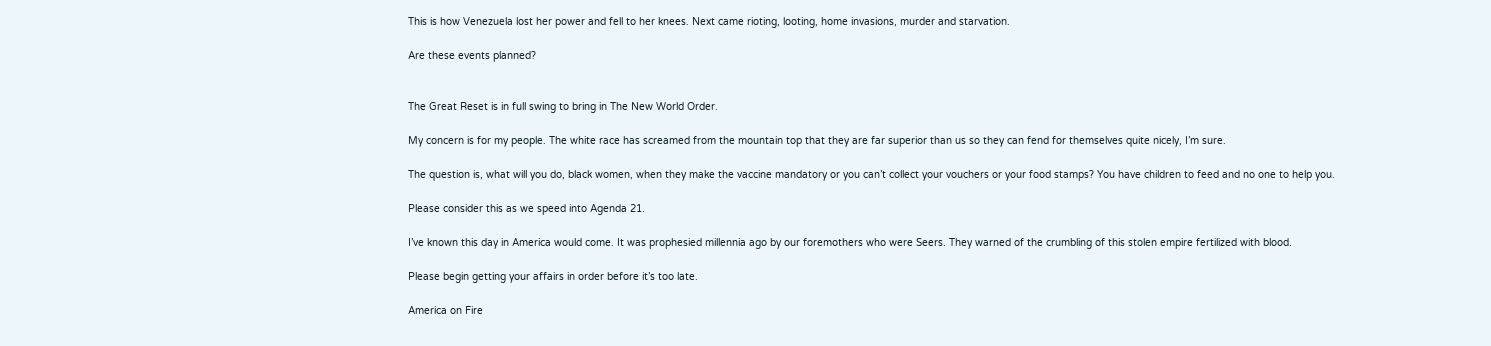This is how Venezuela lost her power and fell to her knees. Next came rioting, looting, home invasions, murder and starvation.

Are these events planned?


The Great Reset is in full swing to bring in The New World Order.

My concern is for my people. The white race has screamed from the mountain top that they are far superior than us so they can fend for themselves quite nicely, I’m sure.

The question is, what will you do, black women, when they make the vaccine mandatory or you can’t collect your vouchers or your food stamps? You have children to feed and no one to help you.

Please consider this as we speed into Agenda 21.

I’ve known this day in America would come. It was prophesied millennia ago by our foremothers who were Seers. They warned of the crumbling of this stolen empire fertilized with blood.

Please begin getting your affairs in order before it’s too late.

America on Fire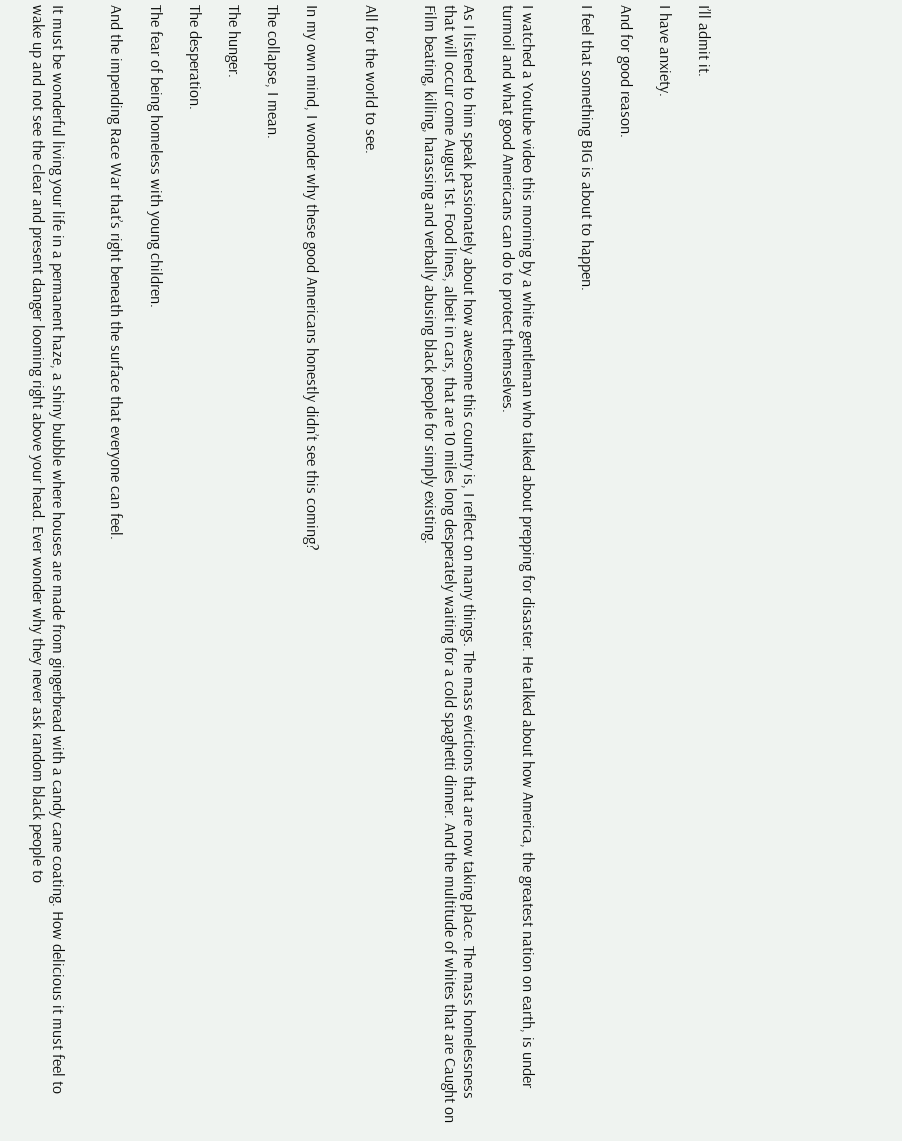I’ll admit it.

I have anxiety.

And for good reason.

I feel that something BIG is about to happen.


I watched a Youtube video this morning by a white gentleman who talked about prepping for disaster. He talked about how America, the greatest nation on earth, is under turmoil and what good Americans can do to protect themselves.

As I listened to him speak passionately about how awesome this country is, I reflect on many things. The mass evictions that are now taking place. The mass homelessness that will occur come August 1st. Food lines, albeit in cars, that are 10 miles long desperately waiting for a cold spaghetti dinner. And the multitude of whites that are Caught on Film beating, killing, harassing and verbally abusing black people for simply existing.


All for the world to see.


In my own mind, I wonder why these good Americans honestly didn’t see this coming?

The collapse, I mean.

The hunger.

The desperation.

The fear of being homeless with young children.

And the impending Race War that’s right beneath the surface that everyone can feel.


It must be wonderful living your life in a permanent haze, a shiny bubble where houses are made from gingerbread with a candy cane coating. How delicious it must feel to wake up and not see the clear and present danger looming right above your head. Ever wonder why they never ask random black people to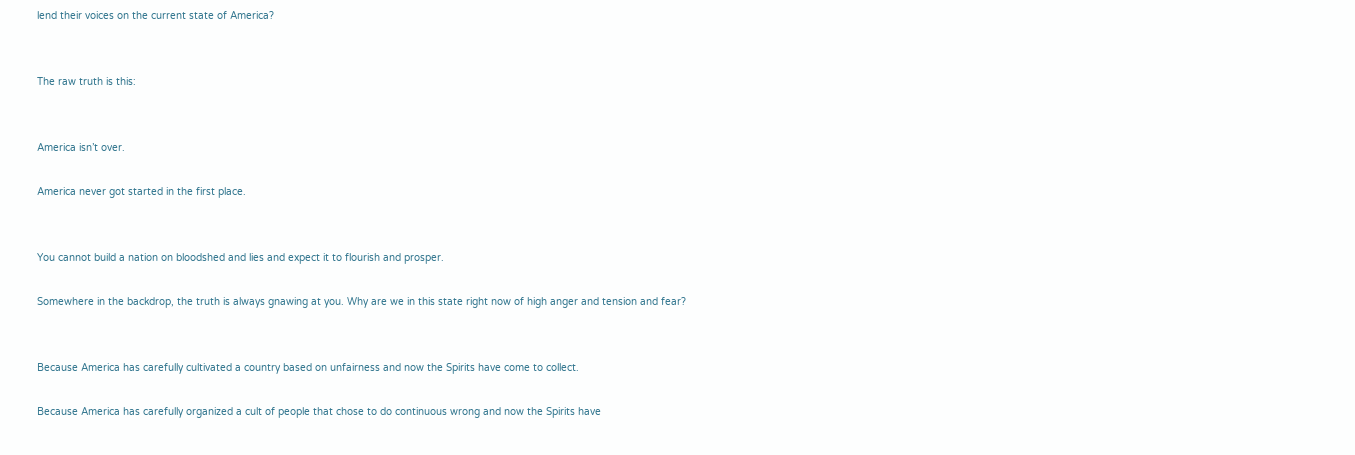lend their voices on the current state of America?


The raw truth is this:


America isn’t over.

America never got started in the first place.


You cannot build a nation on bloodshed and lies and expect it to flourish and prosper.

Somewhere in the backdrop, the truth is always gnawing at you. Why are we in this state right now of high anger and tension and fear?


Because America has carefully cultivated a country based on unfairness and now the Spirits have come to collect.

Because America has carefully organized a cult of people that chose to do continuous wrong and now the Spirits have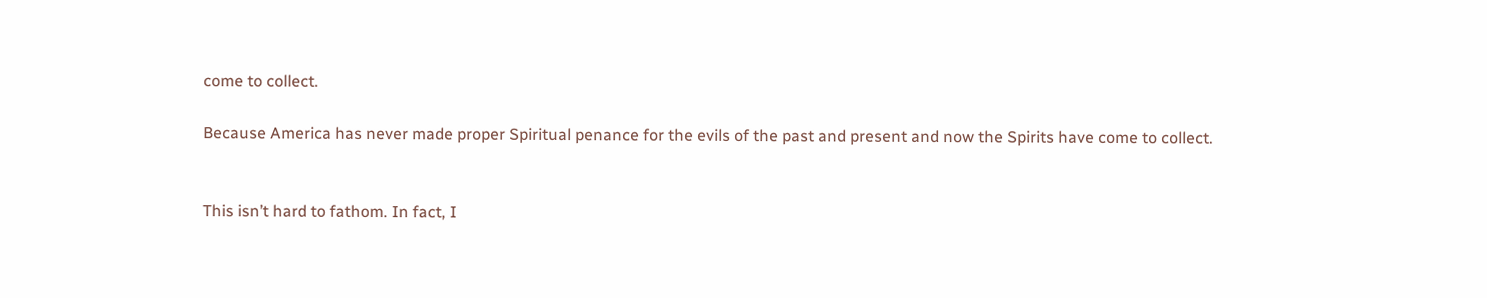come to collect.

Because America has never made proper Spiritual penance for the evils of the past and present and now the Spirits have come to collect.


This isn’t hard to fathom. In fact, I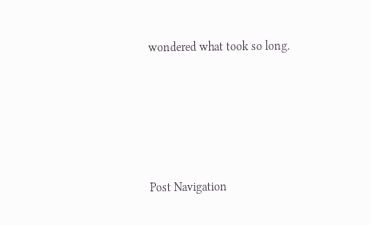wondered what took so long.





Post Navigation